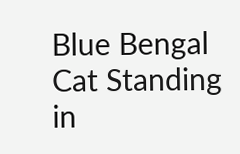Blue Bengal Cat Standing in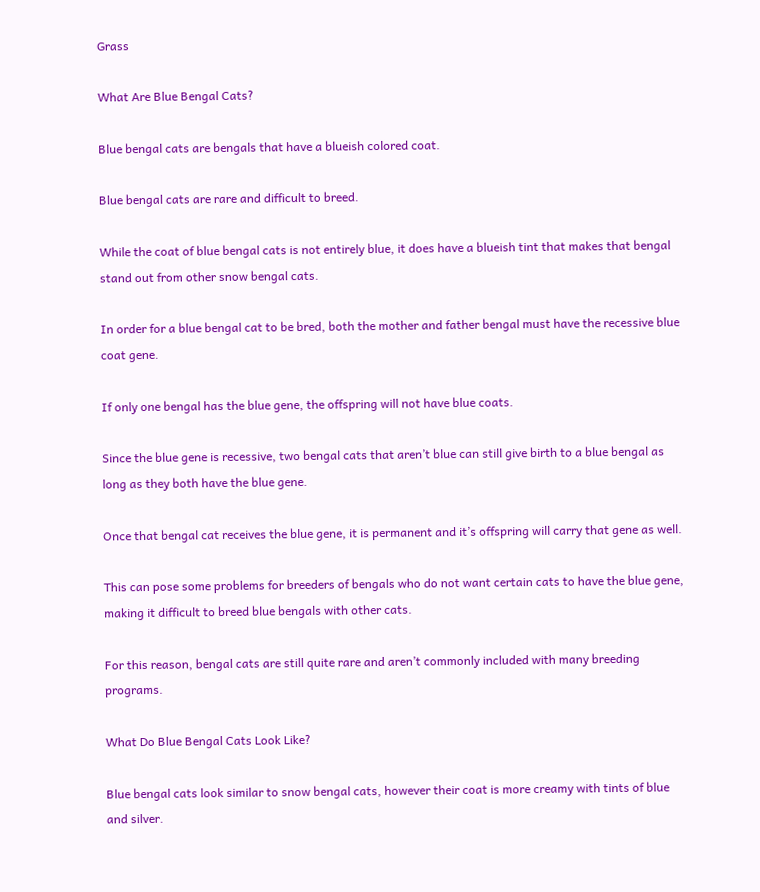Grass

What Are Blue Bengal Cats?

Blue bengal cats are bengals that have a blueish colored coat.

Blue bengal cats are rare and difficult to breed.

While the coat of blue bengal cats is not entirely blue, it does have a blueish tint that makes that bengal stand out from other snow bengal cats.

In order for a blue bengal cat to be bred, both the mother and father bengal must have the recessive blue coat gene.

If only one bengal has the blue gene, the offspring will not have blue coats.

Since the blue gene is recessive, two bengal cats that aren’t blue can still give birth to a blue bengal as long as they both have the blue gene.

Once that bengal cat receives the blue gene, it is permanent and it’s offspring will carry that gene as well.

This can pose some problems for breeders of bengals who do not want certain cats to have the blue gene, making it difficult to breed blue bengals with other cats.

For this reason, bengal cats are still quite rare and aren’t commonly included with many breeding programs.

What Do Blue Bengal Cats Look Like?

Blue bengal cats look similar to snow bengal cats, however their coat is more creamy with tints of blue and silver.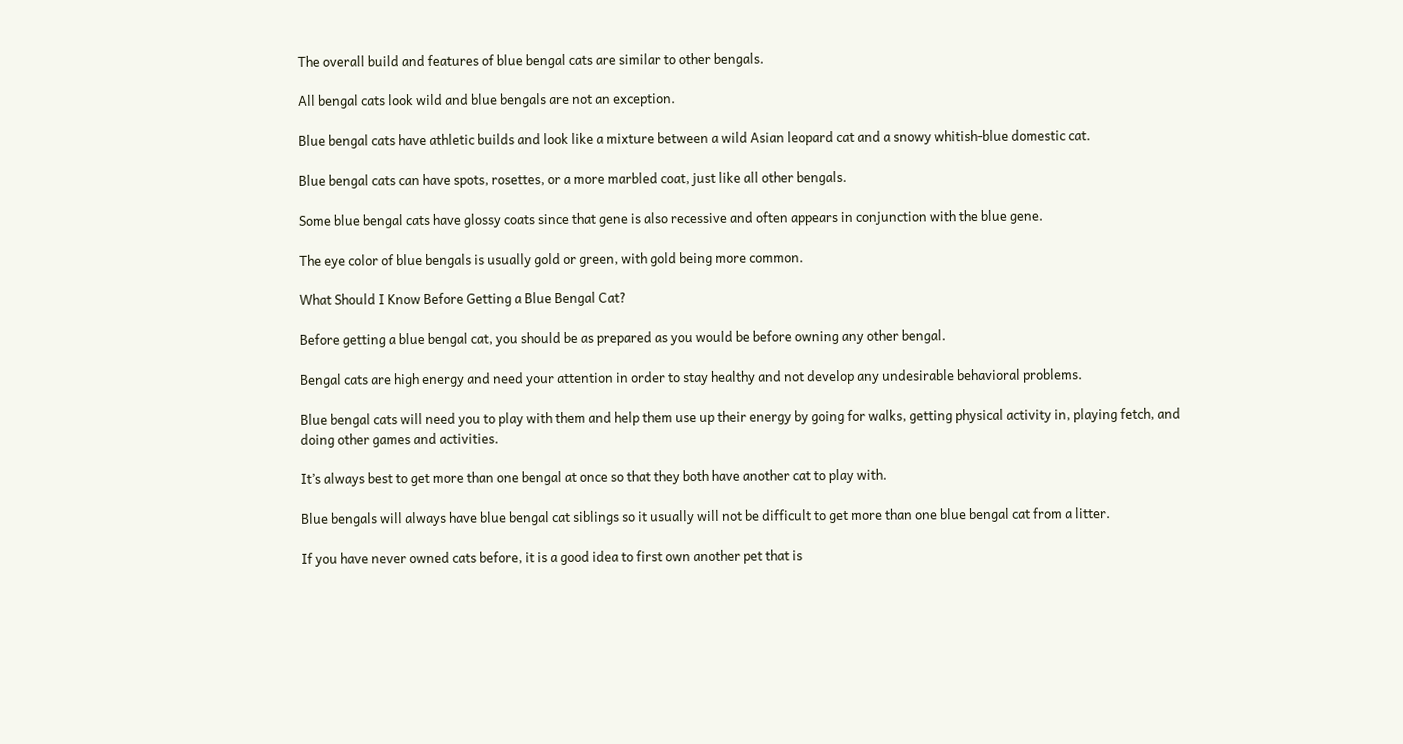The overall build and features of blue bengal cats are similar to other bengals.

All bengal cats look wild and blue bengals are not an exception.

Blue bengal cats have athletic builds and look like a mixture between a wild Asian leopard cat and a snowy whitish-blue domestic cat.

Blue bengal cats can have spots, rosettes, or a more marbled coat, just like all other bengals.

Some blue bengal cats have glossy coats since that gene is also recessive and often appears in conjunction with the blue gene.

The eye color of blue bengals is usually gold or green, with gold being more common.

What Should I Know Before Getting a Blue Bengal Cat?

Before getting a blue bengal cat, you should be as prepared as you would be before owning any other bengal.

Bengal cats are high energy and need your attention in order to stay healthy and not develop any undesirable behavioral problems.

Blue bengal cats will need you to play with them and help them use up their energy by going for walks, getting physical activity in, playing fetch, and doing other games and activities.

It’s always best to get more than one bengal at once so that they both have another cat to play with.

Blue bengals will always have blue bengal cat siblings so it usually will not be difficult to get more than one blue bengal cat from a litter.

If you have never owned cats before, it is a good idea to first own another pet that is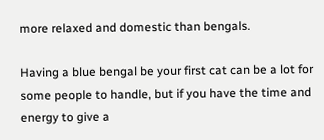more relaxed and domestic than bengals.

Having a blue bengal be your first cat can be a lot for some people to handle, but if you have the time and energy to give a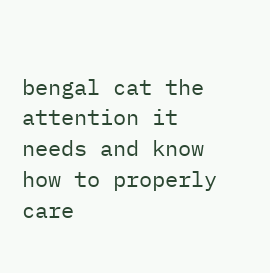bengal cat the attention it needs and know how to properly care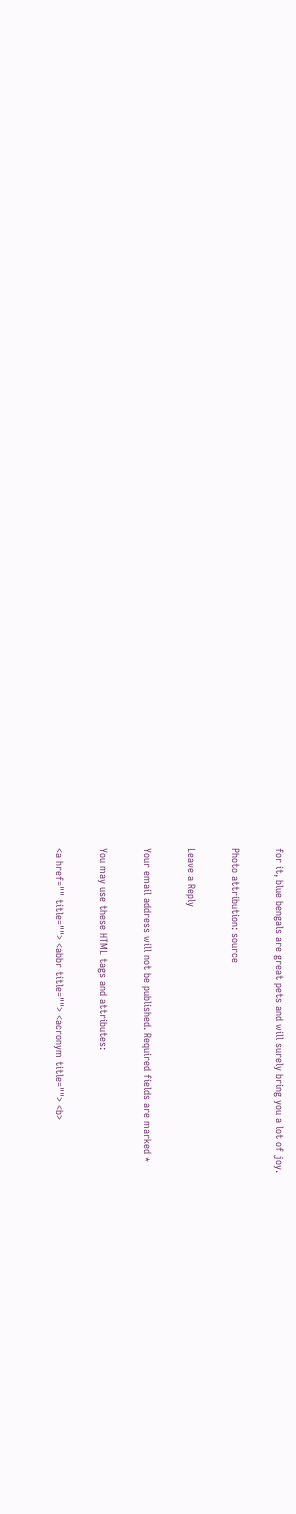for it, blue bengals are great pets and will surely bring you a lot of joy.

Photo attribution: source

Leave a Reply

Your email address will not be published. Required fields are marked *

You may use these HTML tags and attributes:

<a href="" title=""> <abbr title=""> <acronym title=""> <b>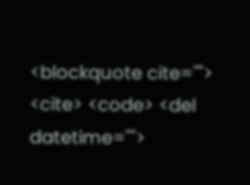<blockquote cite=""> <cite> <code> <del datetime="">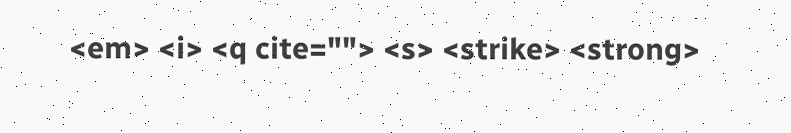<em> <i> <q cite=""> <s> <strike> <strong>